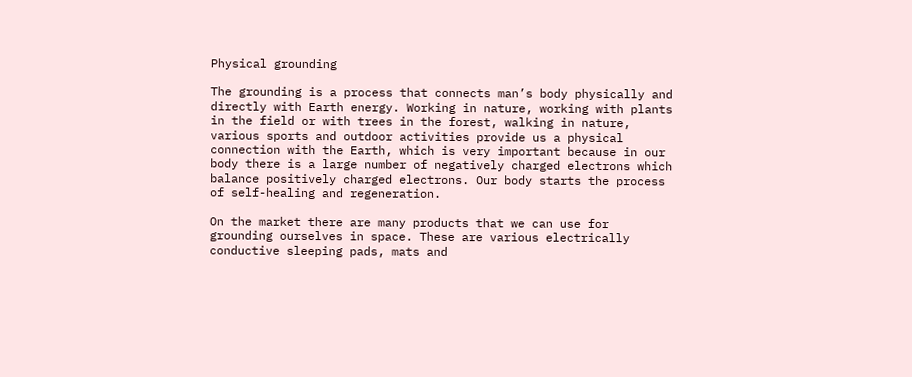Physical grounding

The grounding is a process that connects man’s body physically and directly with Earth energy. Working in nature, working with plants in the field or with trees in the forest, walking in nature, various sports and outdoor activities provide us a physical connection with the Earth, which is very important because in our body there is a large number of negatively charged electrons which balance positively charged electrons. Our body starts the process of self-healing and regeneration.

On the market there are many products that we can use for grounding ourselves in space. These are various electrically conductive sleeping pads, mats and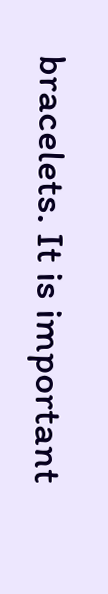bracelets. It is important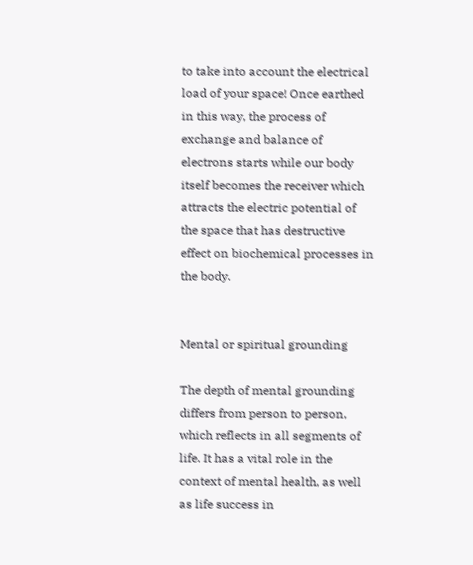to take into account the electrical load of your space! Once earthed in this way, the process of exchange and balance of electrons starts while our body itself becomes the receiver which attracts the electric potential of the space that has destructive effect on biochemical processes in the body.


Mental or spiritual grounding

The depth of mental grounding differs from person to person, which reflects in all segments of life. It has a vital role in the context of mental health, as well as life success in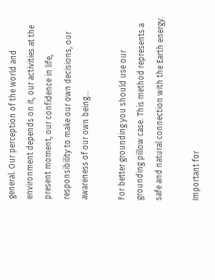general. Our perception of the world and environment depends on it, our activities at the present moment, our confidence in life, responsibility to make our own decisions, our awareness of our own being…

For better grounding you should use our grounding pillow case. This method represents a safe and natural connection with the Earth energy.

Important for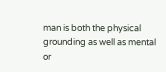man is both the physical grounding as well as mental or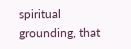spiritual grounding, that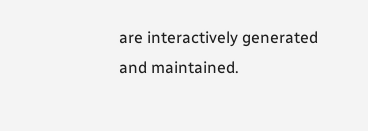are interactively generated and maintained.